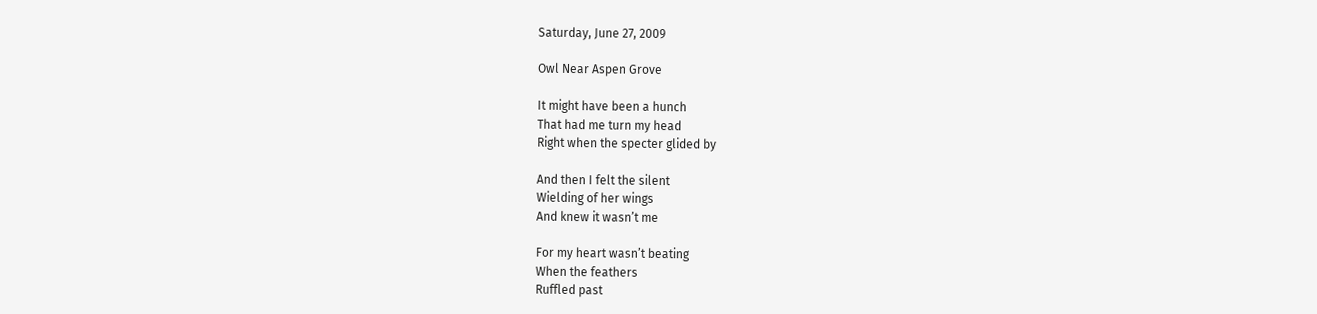Saturday, June 27, 2009

Owl Near Aspen Grove

It might have been a hunch
That had me turn my head
Right when the specter glided by

And then I felt the silent
Wielding of her wings
And knew it wasn’t me

For my heart wasn’t beating
When the feathers
Ruffled past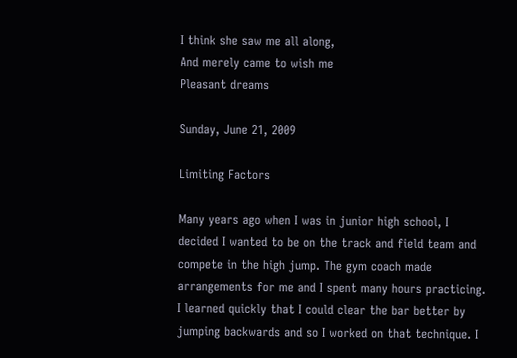I think she saw me all along,
And merely came to wish me
Pleasant dreams

Sunday, June 21, 2009

Limiting Factors

Many years ago when I was in junior high school, I decided I wanted to be on the track and field team and compete in the high jump. The gym coach made arrangements for me and I spent many hours practicing. I learned quickly that I could clear the bar better by jumping backwards and so I worked on that technique. I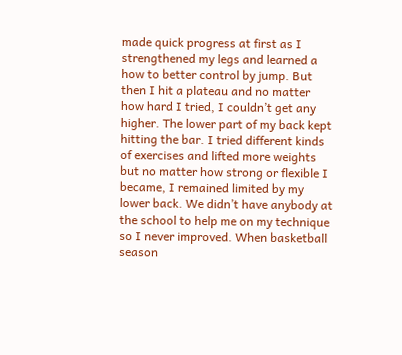made quick progress at first as I strengthened my legs and learned a how to better control by jump. But then I hit a plateau and no matter how hard I tried, I couldn’t get any higher. The lower part of my back kept hitting the bar. I tried different kinds of exercises and lifted more weights but no matter how strong or flexible I became, I remained limited by my lower back. We didn’t have anybody at the school to help me on my technique so I never improved. When basketball season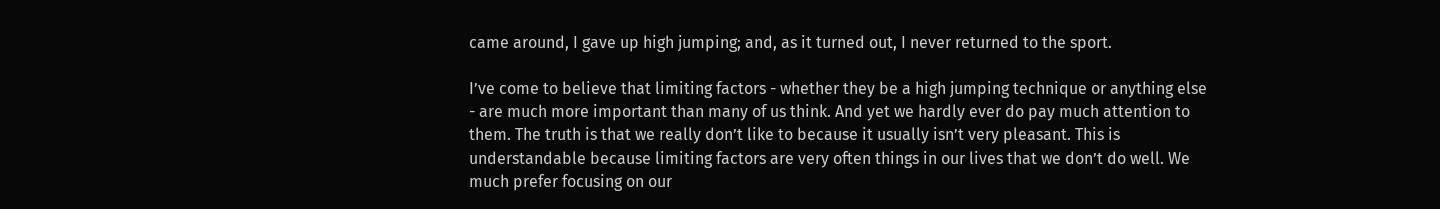came around, I gave up high jumping; and, as it turned out, I never returned to the sport.

I’ve come to believe that limiting factors - whether they be a high jumping technique or anything else - are much more important than many of us think. And yet we hardly ever do pay much attention to them. The truth is that we really don’t like to because it usually isn’t very pleasant. This is understandable because limiting factors are very often things in our lives that we don’t do well. We much prefer focusing on our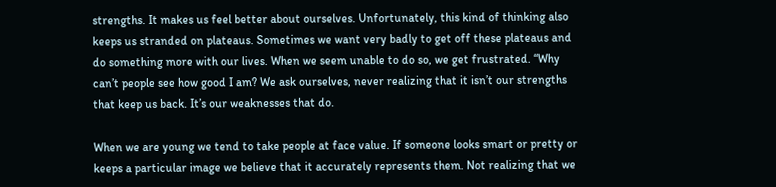strengths. It makes us feel better about ourselves. Unfortunately, this kind of thinking also keeps us stranded on plateaus. Sometimes we want very badly to get off these plateaus and do something more with our lives. When we seem unable to do so, we get frustrated. “Why can’t people see how good I am? We ask ourselves, never realizing that it isn’t our strengths that keep us back. It’s our weaknesses that do.

When we are young we tend to take people at face value. If someone looks smart or pretty or keeps a particular image we believe that it accurately represents them. Not realizing that we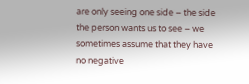are only seeing one side – the side the person wants us to see – we sometimes assume that they have no negative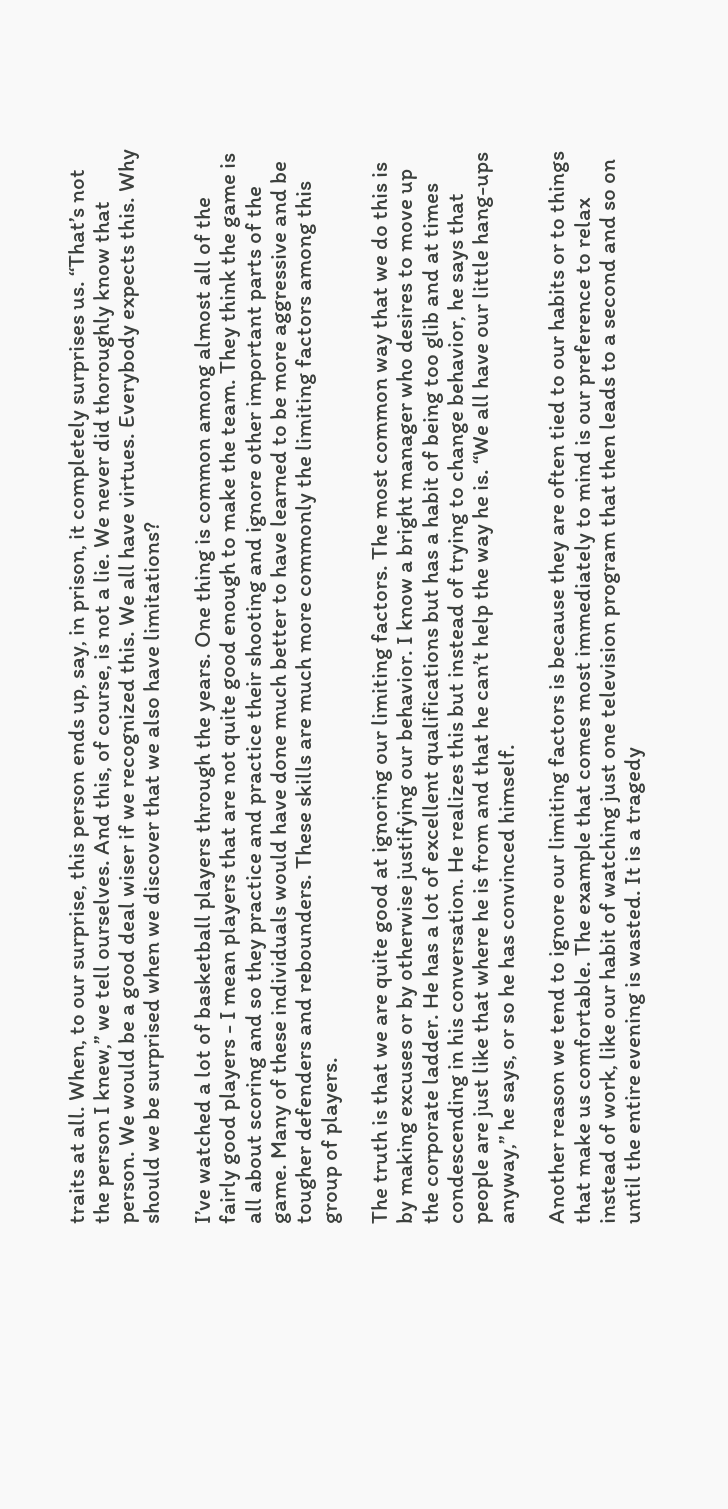traits at all. When, to our surprise, this person ends up, say, in prison, it completely surprises us. “That’s not the person I knew,” we tell ourselves. And this, of course, is not a lie. We never did thoroughly know that person. We would be a good deal wiser if we recognized this. We all have virtues. Everybody expects this. Why should we be surprised when we discover that we also have limitations?

I’ve watched a lot of basketball players through the years. One thing is common among almost all of the fairly good players - I mean players that are not quite good enough to make the team. They think the game is all about scoring and so they practice and practice their shooting and ignore other important parts of the game. Many of these individuals would have done much better to have learned to be more aggressive and be tougher defenders and rebounders. These skills are much more commonly the limiting factors among this group of players.

The truth is that we are quite good at ignoring our limiting factors. The most common way that we do this is by making excuses or by otherwise justifying our behavior. I know a bright manager who desires to move up the corporate ladder. He has a lot of excellent qualifications but has a habit of being too glib and at times condescending in his conversation. He realizes this but instead of trying to change behavior, he says that people are just like that where he is from and that he can’t help the way he is. “We all have our little hang-ups anyway,” he says, or so he has convinced himself.

Another reason we tend to ignore our limiting factors is because they are often tied to our habits or to things that make us comfortable. The example that comes most immediately to mind is our preference to relax instead of work, like our habit of watching just one television program that then leads to a second and so on until the entire evening is wasted. It is a tragedy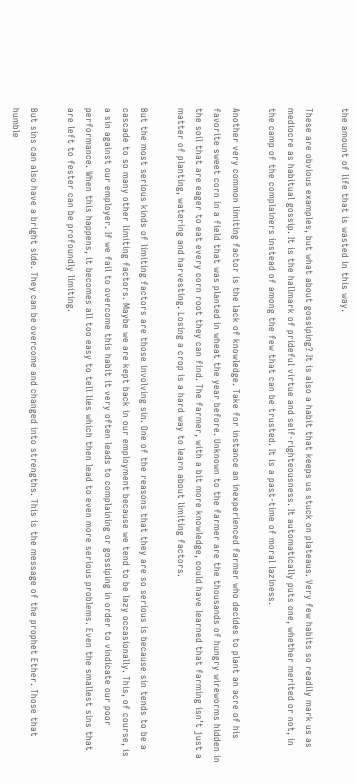the amount of life that is wasted in this way.

These are obvious examples, but what about gossiping? It is also a habit that keeps us stuck on plateaus. Very few habits so readily mark us as mediocre as habitual gossip. It is the hallmark of prideful virtue and self-righteousness. It automatically puts one, whether merited or not, in the camp of the complainers instead of among the few that can be trusted. It is a past-time of moral laziness.

Another very common limiting factor is the lack of knowledge. Take for instance an inexperienced farmer who decides to plant an acre of his favorite sweet corn in a field that was planted in wheat the year before. Unknown to the farmer are the thousands of hungry wireworms hidden in the soil that are eager to eat every corn root they can find. The farmer, with a bit more knowledge, could have learned that farming isn’t just a matter of planting, watering and harvesting. Losing a crop is a hard way to learn about limiting factors.

But the most serious kinds of limiting factors are those involving sin. One of the reasons that they are so serious is because sin tends to be a cascade to so many other limiting factors. Maybe we are kept back in our employment because we tend to be lazy occasionally. This, of course, is a sin against our employer. If we fail to overcome this habit it very often leads to complaining or gossiping in order to vindicate our poor performance. When this happens, it becomes all too easy to tell lies which then lead to even more serious problems. Even the smallest sins that are left to fester can be profoundly limiting.

But sins can also have a bright side. They can be overcome and changed into strengths. This is the message of the prophet Ether. Those that humble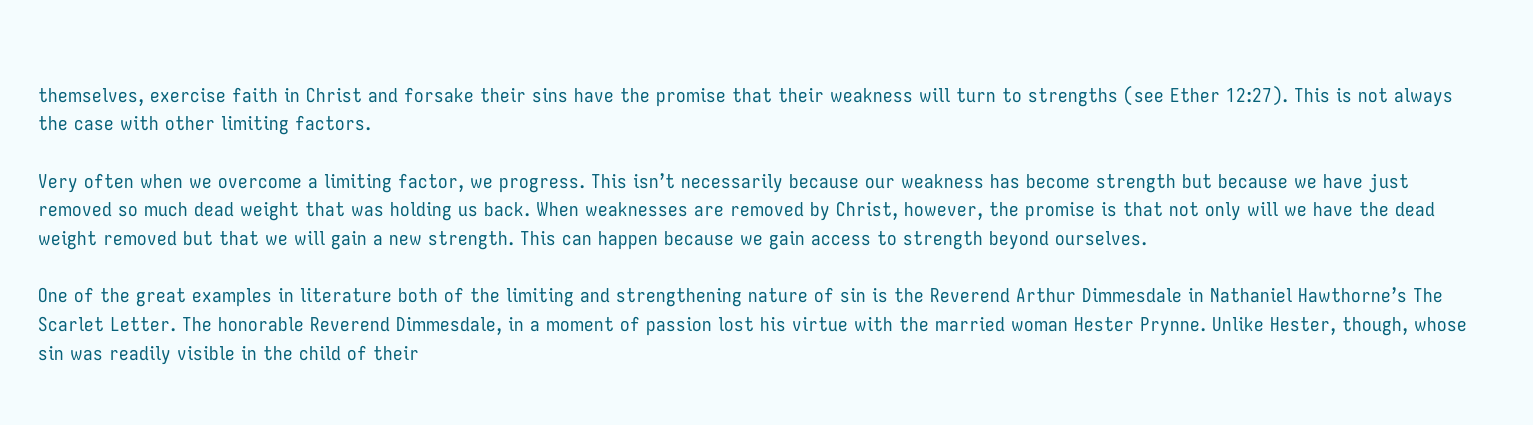themselves, exercise faith in Christ and forsake their sins have the promise that their weakness will turn to strengths (see Ether 12:27). This is not always the case with other limiting factors.

Very often when we overcome a limiting factor, we progress. This isn’t necessarily because our weakness has become strength but because we have just removed so much dead weight that was holding us back. When weaknesses are removed by Christ, however, the promise is that not only will we have the dead weight removed but that we will gain a new strength. This can happen because we gain access to strength beyond ourselves.

One of the great examples in literature both of the limiting and strengthening nature of sin is the Reverend Arthur Dimmesdale in Nathaniel Hawthorne’s The Scarlet Letter. The honorable Reverend Dimmesdale, in a moment of passion lost his virtue with the married woman Hester Prynne. Unlike Hester, though, whose sin was readily visible in the child of their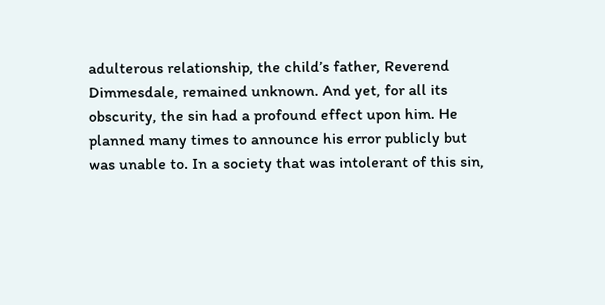adulterous relationship, the child’s father, Reverend Dimmesdale, remained unknown. And yet, for all its obscurity, the sin had a profound effect upon him. He planned many times to announce his error publicly but was unable to. In a society that was intolerant of this sin,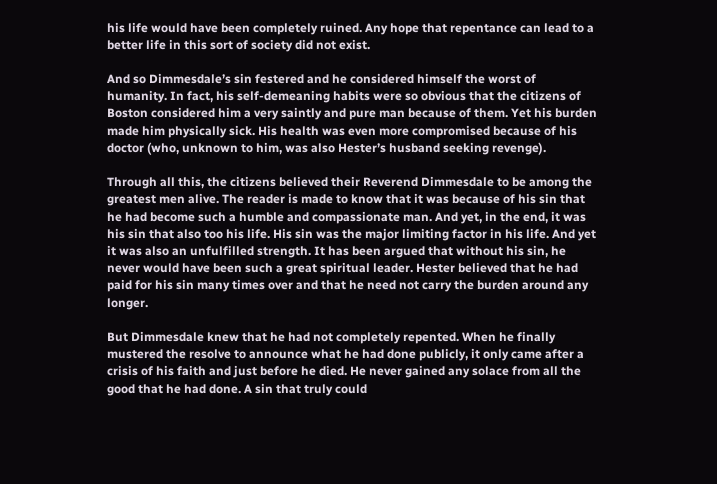his life would have been completely ruined. Any hope that repentance can lead to a better life in this sort of society did not exist.

And so Dimmesdale’s sin festered and he considered himself the worst of humanity. In fact, his self-demeaning habits were so obvious that the citizens of Boston considered him a very saintly and pure man because of them. Yet his burden made him physically sick. His health was even more compromised because of his doctor (who, unknown to him, was also Hester’s husband seeking revenge).

Through all this, the citizens believed their Reverend Dimmesdale to be among the greatest men alive. The reader is made to know that it was because of his sin that he had become such a humble and compassionate man. And yet, in the end, it was his sin that also too his life. His sin was the major limiting factor in his life. And yet it was also an unfulfilled strength. It has been argued that without his sin, he never would have been such a great spiritual leader. Hester believed that he had paid for his sin many times over and that he need not carry the burden around any longer.

But Dimmesdale knew that he had not completely repented. When he finally mustered the resolve to announce what he had done publicly, it only came after a crisis of his faith and just before he died. He never gained any solace from all the good that he had done. A sin that truly could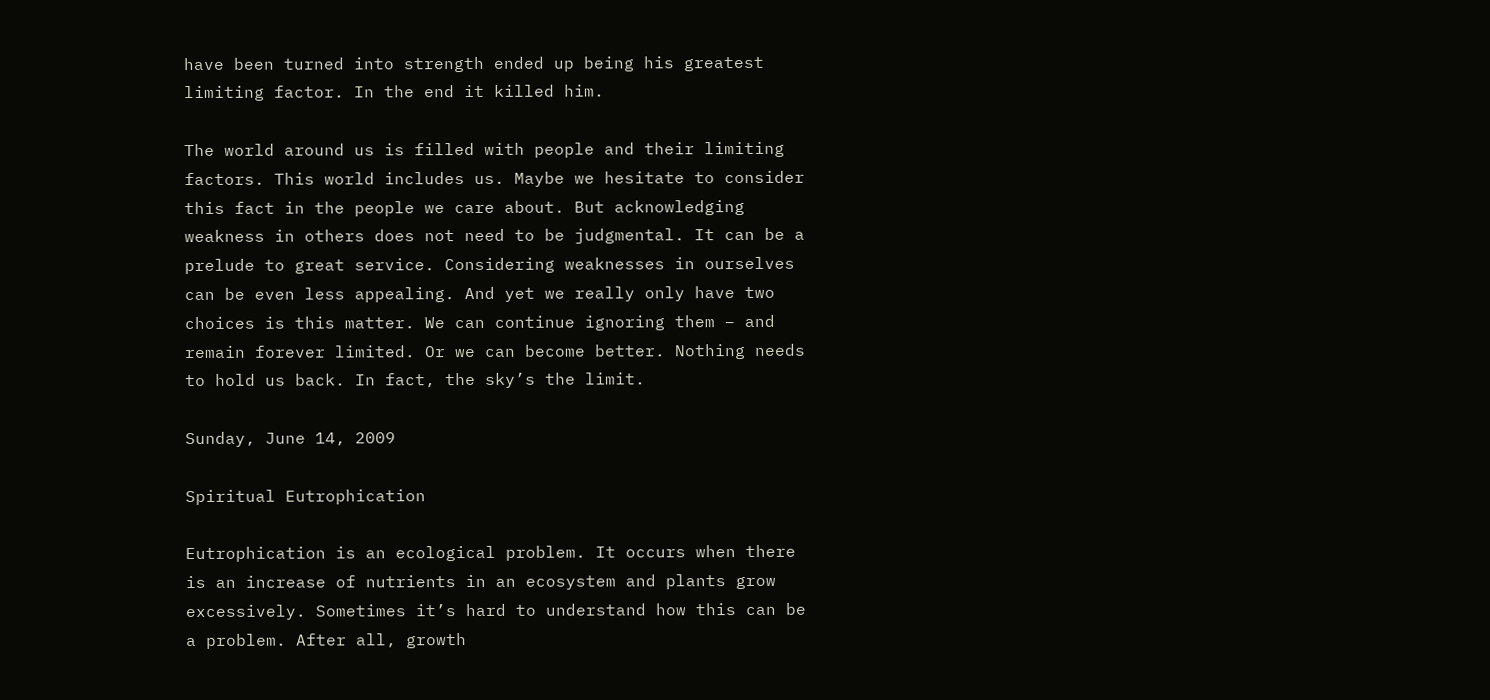have been turned into strength ended up being his greatest limiting factor. In the end it killed him.

The world around us is filled with people and their limiting factors. This world includes us. Maybe we hesitate to consider this fact in the people we care about. But acknowledging weakness in others does not need to be judgmental. It can be a prelude to great service. Considering weaknesses in ourselves can be even less appealing. And yet we really only have two choices is this matter. We can continue ignoring them – and remain forever limited. Or we can become better. Nothing needs to hold us back. In fact, the sky’s the limit.

Sunday, June 14, 2009

Spiritual Eutrophication

Eutrophication is an ecological problem. It occurs when there is an increase of nutrients in an ecosystem and plants grow excessively. Sometimes it’s hard to understand how this can be a problem. After all, growth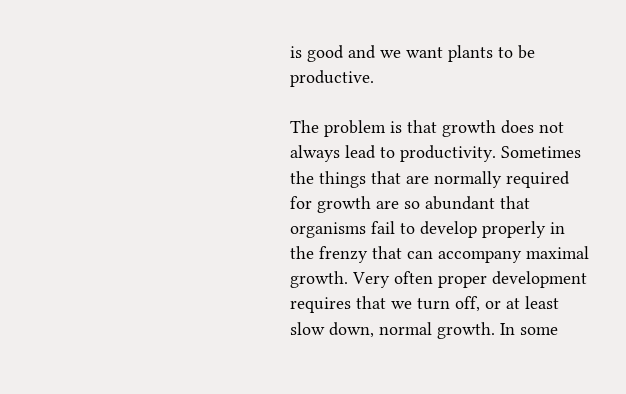is good and we want plants to be productive.

The problem is that growth does not always lead to productivity. Sometimes the things that are normally required for growth are so abundant that organisms fail to develop properly in the frenzy that can accompany maximal growth. Very often proper development requires that we turn off, or at least slow down, normal growth. In some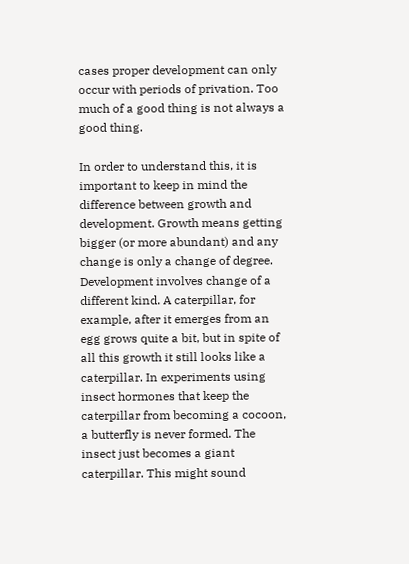cases proper development can only occur with periods of privation. Too much of a good thing is not always a good thing.

In order to understand this, it is important to keep in mind the difference between growth and development. Growth means getting bigger (or more abundant) and any change is only a change of degree. Development involves change of a different kind. A caterpillar, for example, after it emerges from an egg grows quite a bit, but in spite of all this growth it still looks like a caterpillar. In experiments using insect hormones that keep the caterpillar from becoming a cocoon, a butterfly is never formed. The insect just becomes a giant caterpillar. This might sound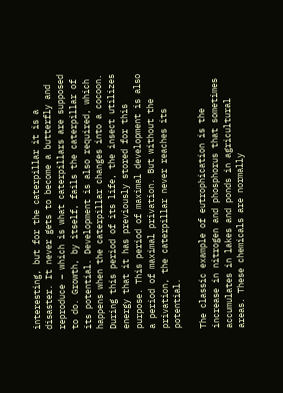interesting, but for the caterpillar it is a disaster. It never gets to become a butterfly and reproduce – which is what caterpillars are supposed to do. Growth, by itself, fails the caterpillar of its potential. Development is also required, which happens when the caterpillar changes into a cocoon. During this period of its life, the insect utilizes energy that it has previously stored for this purpose. This period of maximal development is also a period of maximal privation. But without the privation, the caterpillar never reaches its potential.

The classic example of eutrophication is the increase in nitrogen and phosphorus that sometimes accumulates in lakes and ponds in agricultural areas. These chemicals are normally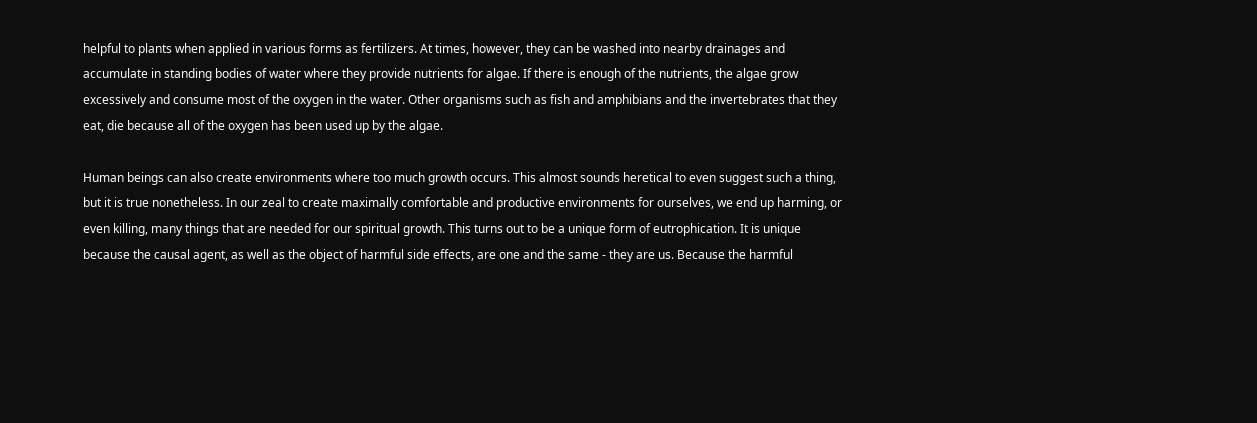helpful to plants when applied in various forms as fertilizers. At times, however, they can be washed into nearby drainages and accumulate in standing bodies of water where they provide nutrients for algae. If there is enough of the nutrients, the algae grow excessively and consume most of the oxygen in the water. Other organisms such as fish and amphibians and the invertebrates that they eat, die because all of the oxygen has been used up by the algae.

Human beings can also create environments where too much growth occurs. This almost sounds heretical to even suggest such a thing, but it is true nonetheless. In our zeal to create maximally comfortable and productive environments for ourselves, we end up harming, or even killing, many things that are needed for our spiritual growth. This turns out to be a unique form of eutrophication. It is unique because the causal agent, as well as the object of harmful side effects, are one and the same - they are us. Because the harmful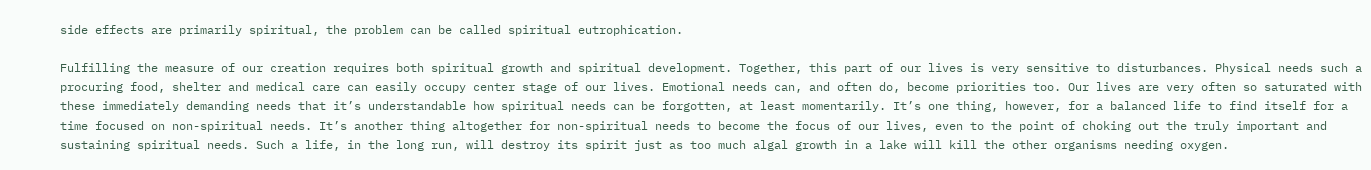side effects are primarily spiritual, the problem can be called spiritual eutrophication.

Fulfilling the measure of our creation requires both spiritual growth and spiritual development. Together, this part of our lives is very sensitive to disturbances. Physical needs such a procuring food, shelter and medical care can easily occupy center stage of our lives. Emotional needs can, and often do, become priorities too. Our lives are very often so saturated with these immediately demanding needs that it’s understandable how spiritual needs can be forgotten, at least momentarily. It’s one thing, however, for a balanced life to find itself for a time focused on non-spiritual needs. It’s another thing altogether for non-spiritual needs to become the focus of our lives, even to the point of choking out the truly important and sustaining spiritual needs. Such a life, in the long run, will destroy its spirit just as too much algal growth in a lake will kill the other organisms needing oxygen.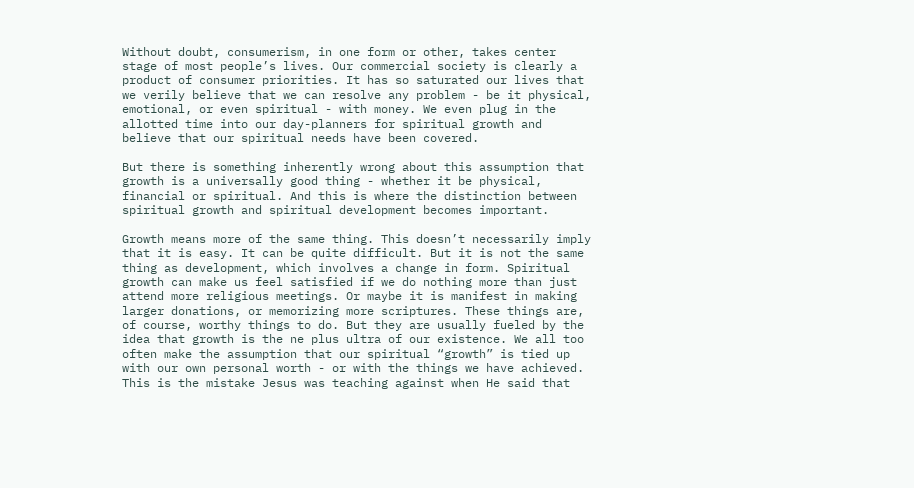Without doubt, consumerism, in one form or other, takes center stage of most people’s lives. Our commercial society is clearly a product of consumer priorities. It has so saturated our lives that we verily believe that we can resolve any problem - be it physical, emotional, or even spiritual - with money. We even plug in the allotted time into our day-planners for spiritual growth and believe that our spiritual needs have been covered.

But there is something inherently wrong about this assumption that growth is a universally good thing - whether it be physical, financial or spiritual. And this is where the distinction between spiritual growth and spiritual development becomes important.

Growth means more of the same thing. This doesn’t necessarily imply that it is easy. It can be quite difficult. But it is not the same thing as development, which involves a change in form. Spiritual growth can make us feel satisfied if we do nothing more than just attend more religious meetings. Or maybe it is manifest in making larger donations, or memorizing more scriptures. These things are, of course, worthy things to do. But they are usually fueled by the idea that growth is the ne plus ultra of our existence. We all too often make the assumption that our spiritual “growth” is tied up with our own personal worth - or with the things we have achieved. This is the mistake Jesus was teaching against when He said that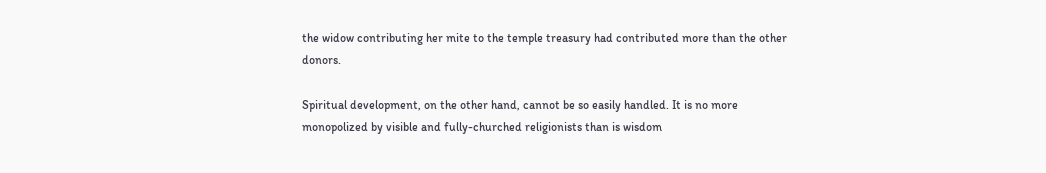the widow contributing her mite to the temple treasury had contributed more than the other donors.

Spiritual development, on the other hand, cannot be so easily handled. It is no more monopolized by visible and fully-churched religionists than is wisdom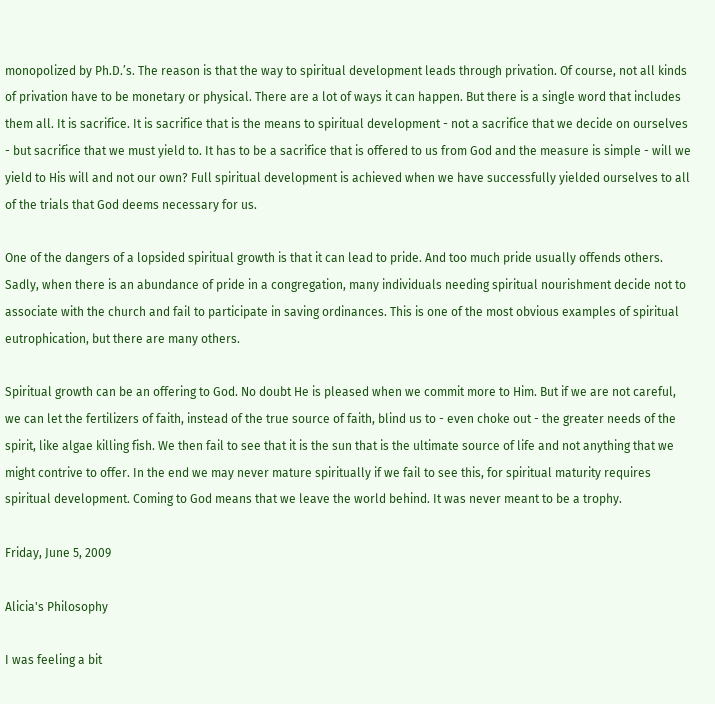monopolized by Ph.D.’s. The reason is that the way to spiritual development leads through privation. Of course, not all kinds of privation have to be monetary or physical. There are a lot of ways it can happen. But there is a single word that includes them all. It is sacrifice. It is sacrifice that is the means to spiritual development - not a sacrifice that we decide on ourselves - but sacrifice that we must yield to. It has to be a sacrifice that is offered to us from God and the measure is simple - will we yield to His will and not our own? Full spiritual development is achieved when we have successfully yielded ourselves to all of the trials that God deems necessary for us.

One of the dangers of a lopsided spiritual growth is that it can lead to pride. And too much pride usually offends others. Sadly, when there is an abundance of pride in a congregation, many individuals needing spiritual nourishment decide not to associate with the church and fail to participate in saving ordinances. This is one of the most obvious examples of spiritual eutrophication, but there are many others.

Spiritual growth can be an offering to God. No doubt He is pleased when we commit more to Him. But if we are not careful, we can let the fertilizers of faith, instead of the true source of faith, blind us to - even choke out - the greater needs of the spirit, like algae killing fish. We then fail to see that it is the sun that is the ultimate source of life and not anything that we might contrive to offer. In the end we may never mature spiritually if we fail to see this, for spiritual maturity requires spiritual development. Coming to God means that we leave the world behind. It was never meant to be a trophy.

Friday, June 5, 2009

Alicia's Philosophy

I was feeling a bit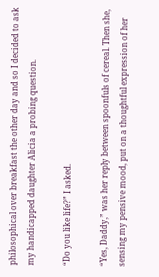philosophical over breakfast the other day and so I decided to ask my handicapped daughter Alicia a probing question.

“Do you like life?” I asked.

“Yes, Daddy,” was her reply between spoonfuls of cereal. Then she, sensing my pensive mood, put on a thoughtful expression of her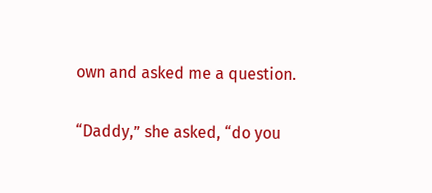own and asked me a question.

“Daddy,” she asked, “do you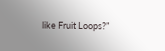like Fruit Loops?”